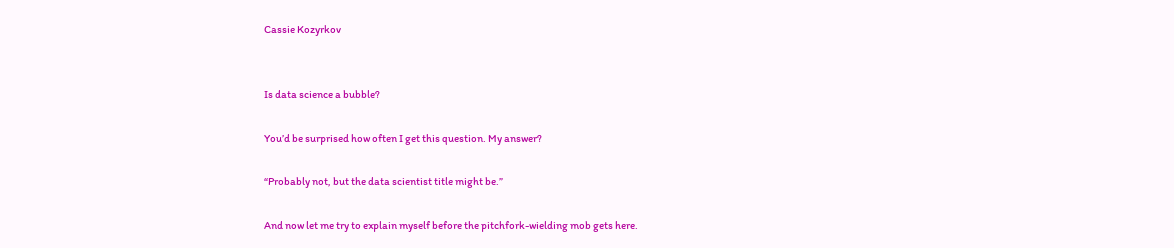Cassie Kozyrkov


Is data science a bubble?

You’d be surprised how often I get this question. My answer?

“Probably not, but the data scientist title might be.”

And now let me try to explain myself before the pitchfork-wielding mob gets here.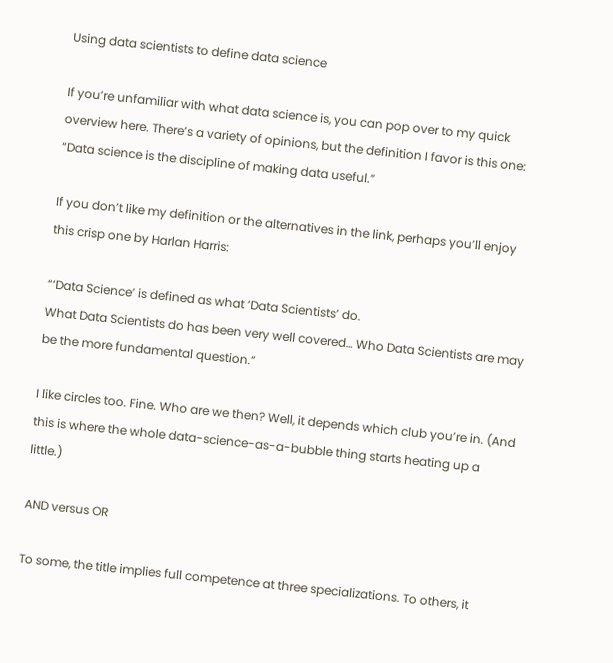Using data scientists to define data science

If you’re unfamiliar with what data science is, you can pop over to my quick overview here. There’s a variety of opinions, but the definition I favor is this one: “Data science is the discipline of making data useful.”

If you don’t like my definition or the alternatives in the link, perhaps you’ll enjoy this crisp one by Harlan Harris:

“‘Data Science’ is defined as what ‘Data Scientists’ do.
What Data Scientists do has been very well covered… Who Data Scientists are may be the more fundamental question.”

I like circles too. Fine. Who are we then? Well, it depends which club you’re in. (And this is where the whole data-science-as-a-bubble thing starts heating up a little.)

AND versus OR

To some, the title implies full competence at three specializations. To others, it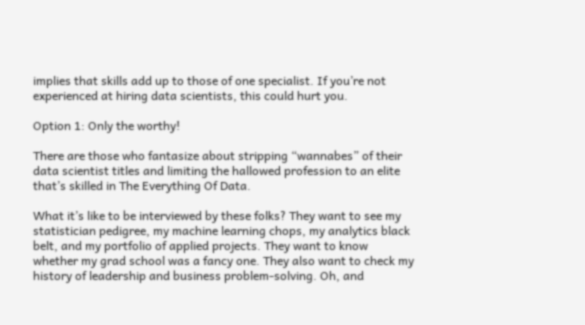implies that skills add up to those of one specialist. If you’re not experienced at hiring data scientists, this could hurt you.

Option 1: Only the worthy!

There are those who fantasize about stripping “wannabes” of their data scientist titles and limiting the hallowed profession to an elite that’s skilled in The Everything Of Data.

What it’s like to be interviewed by these folks? They want to see my statistician pedigree, my machine learning chops, my analytics black belt, and my portfolio of applied projects. They want to know whether my grad school was a fancy one. They also want to check my history of leadership and business problem-solving. Oh, and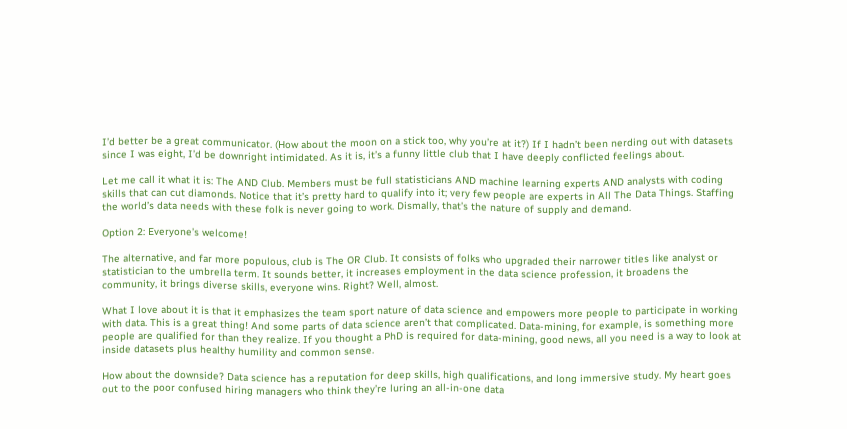I’d better be a great communicator. (How about the moon on a stick too, why you’re at it?) If I hadn’t been nerding out with datasets since I was eight, I’d be downright intimidated. As it is, it’s a funny little club that I have deeply conflicted feelings about.

Let me call it what it is: The AND Club. Members must be full statisticians AND machine learning experts AND analysts with coding skills that can cut diamonds. Notice that it’s pretty hard to qualify into it; very few people are experts in All The Data Things. Staffing the world’s data needs with these folk is never going to work. Dismally, that’s the nature of supply and demand.

Option 2: Everyone’s welcome!

The alternative, and far more populous, club is The OR Club. It consists of folks who upgraded their narrower titles like analyst or statistician to the umbrella term. It sounds better, it increases employment in the data science profession, it broadens the community, it brings diverse skills, everyone wins. Right? Well, almost.

What I love about it is that it emphasizes the team sport nature of data science and empowers more people to participate in working with data. This is a great thing! And some parts of data science aren’t that complicated. Data-mining, for example, is something more people are qualified for than they realize. If you thought a PhD is required for data-mining, good news, all you need is a way to look at inside datasets plus healthy humility and common sense.

How about the downside? Data science has a reputation for deep skills, high qualifications, and long immersive study. My heart goes out to the poor confused hiring managers who think they’re luring an all-in-one data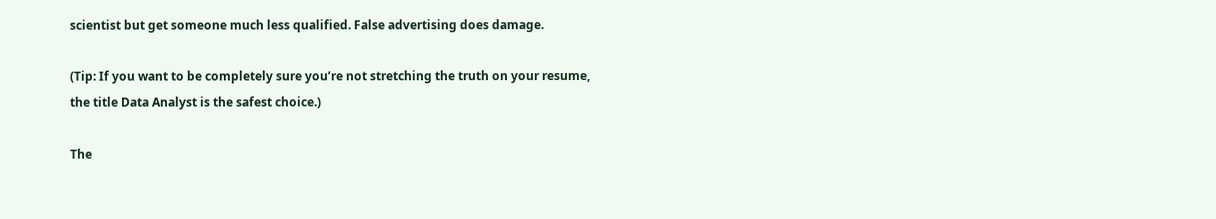scientist but get someone much less qualified. False advertising does damage.

(Tip: If you want to be completely sure you’re not stretching the truth on your resume, the title Data Analyst is the safest choice.)

The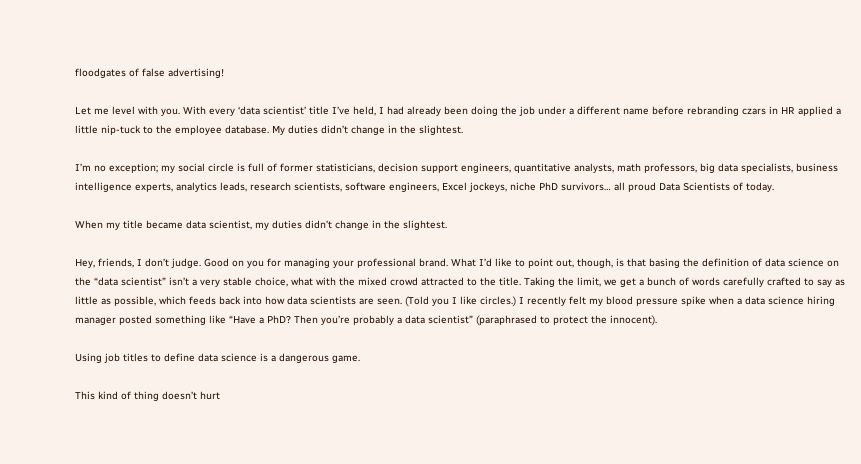floodgates of false advertising!

Let me level with you. With every ‘data scientist’ title I’ve held, I had already been doing the job under a different name before rebranding czars in HR applied a little nip-tuck to the employee database. My duties didn’t change in the slightest.

I’m no exception; my social circle is full of former statisticians, decision support engineers, quantitative analysts, math professors, big data specialists, business intelligence experts, analytics leads, research scientists, software engineers, Excel jockeys, niche PhD survivors… all proud Data Scientists of today.

When my title became data scientist, my duties didn’t change in the slightest.

Hey, friends, I don’t judge. Good on you for managing your professional brand. What I’d like to point out, though, is that basing the definition of data science on the “data scientist” isn’t a very stable choice, what with the mixed crowd attracted to the title. Taking the limit, we get a bunch of words carefully crafted to say as little as possible, which feeds back into how data scientists are seen. (Told you I like circles.) I recently felt my blood pressure spike when a data science hiring manager posted something like “Have a PhD? Then you’re probably a data scientist” (paraphrased to protect the innocent).

Using job titles to define data science is a dangerous game.

This kind of thing doesn’t hurt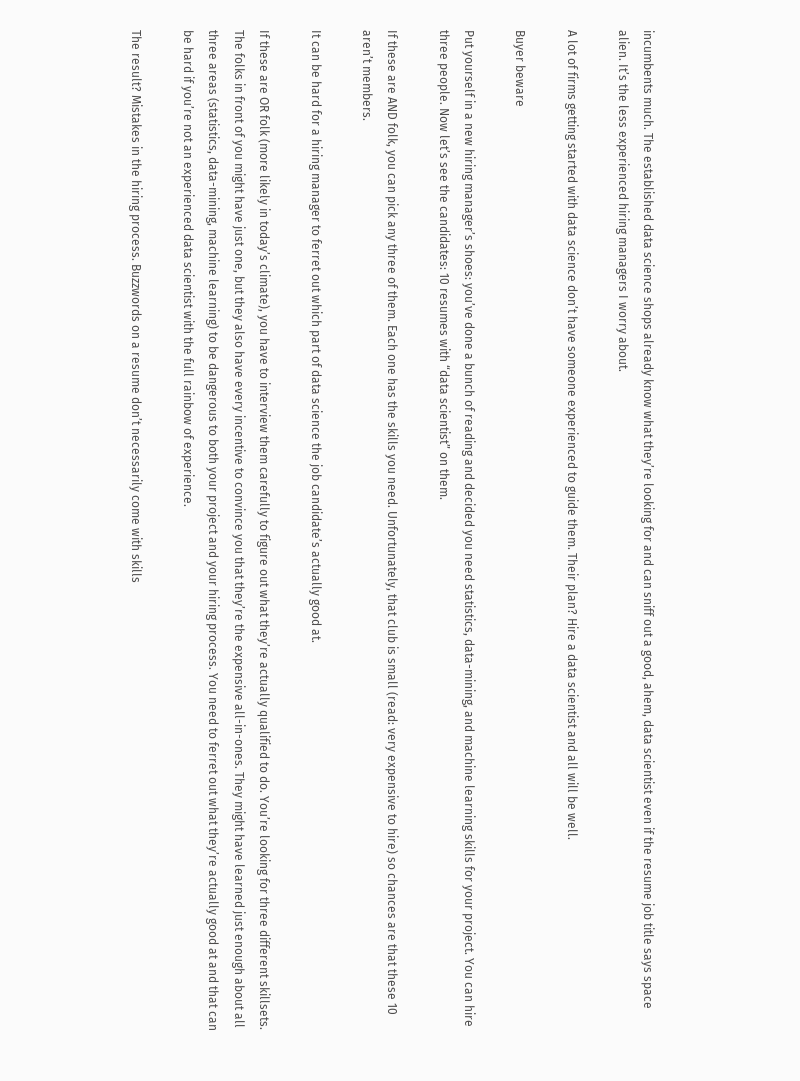incumbents much. The established data science shops already know what they’re looking for and can sniff out a good, ahem, data scientist even if the resume job title says space alien. It’s the less experienced hiring managers I worry about.

A lot of firms getting started with data science don’t have someone experienced to guide them. Their plan? Hire a data scientist and all will be well.

Buyer beware

Put yourself in a new hiring manager’s shoes: you’ve done a bunch of reading and decided you need statistics, data-mining, and machine learning skills for your project. You can hire three people. Now let’s see the candidates: 10 resumes with “data scientist” on them.

If these are AND folk, you can pick any three of them. Each one has the skills you need. Unfortunately, that club is small (read: very expensive to hire) so chances are that these 10 aren’t members.

It can be hard for a hiring manager to ferret out which part of data science the job candidate’s actually good at.

If these are OR folk (more likely in today’s climate), you have to interview them carefully to figure out what they’re actually qualified to do. You’re looking for three different skillsets. The folks in front of you might have just one, but they also have every incentive to convince you that they’re the expensive all-in-ones. They might have learned just enough about all three areas (statistics, data-mining, machine learning) to be dangerous to both your project and your hiring process. You need to ferret out what they’re actually good at and that can be hard if you’re not an experienced data scientist with the full rainbow of experience.

The result? Mistakes in the hiring process. Buzzwords on a resume don’t necessarily come with skills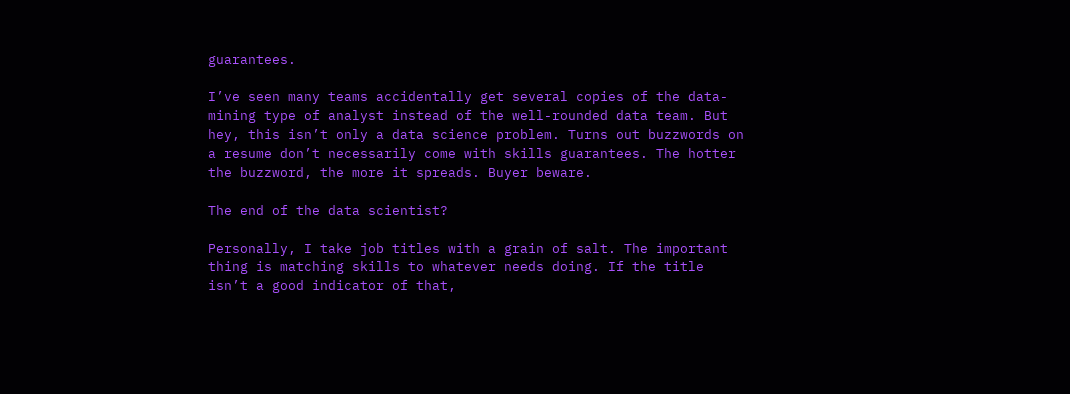guarantees.

I’ve seen many teams accidentally get several copies of the data-mining type of analyst instead of the well-rounded data team. But hey, this isn’t only a data science problem. Turns out buzzwords on a resume don’t necessarily come with skills guarantees. The hotter the buzzword, the more it spreads. Buyer beware.

The end of the data scientist?

Personally, I take job titles with a grain of salt. The important thing is matching skills to whatever needs doing. If the title isn’t a good indicator of that,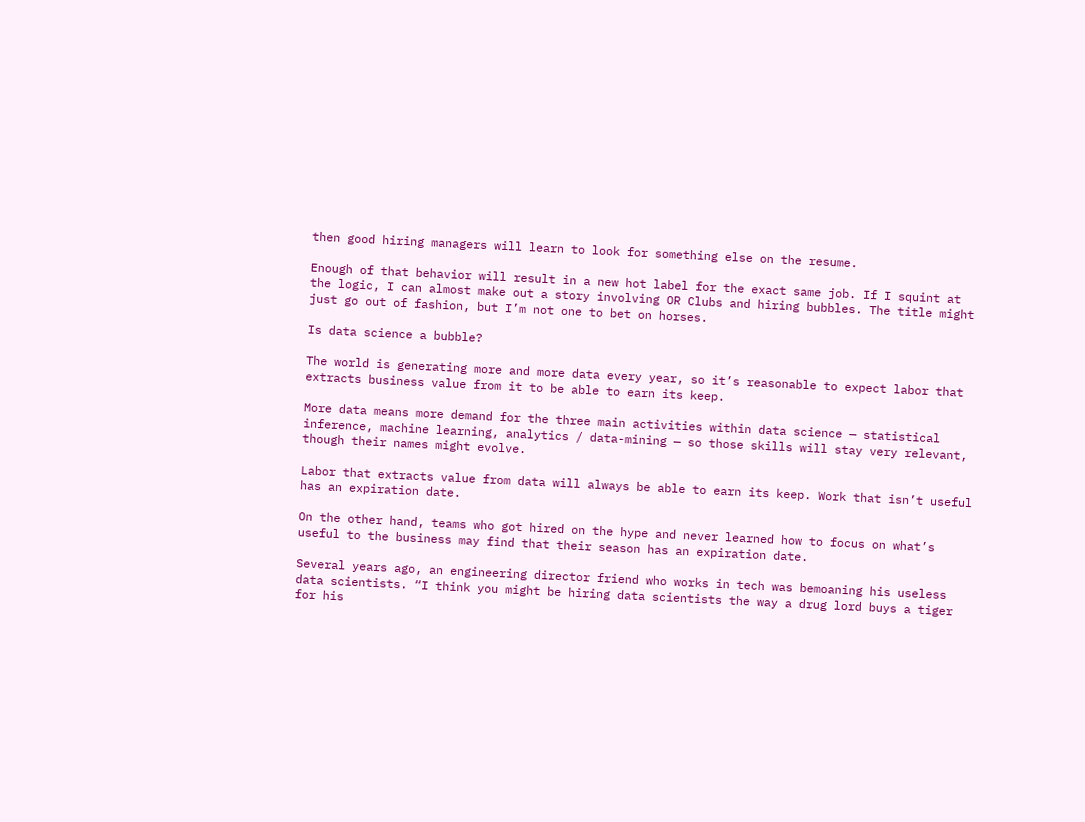then good hiring managers will learn to look for something else on the resume.

Enough of that behavior will result in a new hot label for the exact same job. If I squint at the logic, I can almost make out a story involving OR Clubs and hiring bubbles. The title might just go out of fashion, but I’m not one to bet on horses.

Is data science a bubble?

The world is generating more and more data every year, so it’s reasonable to expect labor that extracts business value from it to be able to earn its keep.

More data means more demand for the three main activities within data science — statistical inference, machine learning, analytics / data-mining — so those skills will stay very relevant, though their names might evolve.

Labor that extracts value from data will always be able to earn its keep. Work that isn’t useful has an expiration date.

On the other hand, teams who got hired on the hype and never learned how to focus on what’s useful to the business may find that their season has an expiration date.

Several years ago, an engineering director friend who works in tech was bemoaning his useless data scientists. “I think you might be hiring data scientists the way a drug lord buys a tiger for his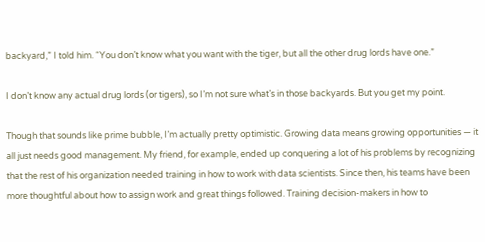backyard,” I told him. “You don’t know what you want with the tiger, but all the other drug lords have one.”

I don’t know any actual drug lords (or tigers), so I’m not sure what’s in those backyards. But you get my point.

Though that sounds like prime bubble, I’m actually pretty optimistic. Growing data means growing opportunities — it all just needs good management. My friend, for example, ended up conquering a lot of his problems by recognizing that the rest of his organization needed training in how to work with data scientists. Since then, his teams have been more thoughtful about how to assign work and great things followed. Training decision-makers in how to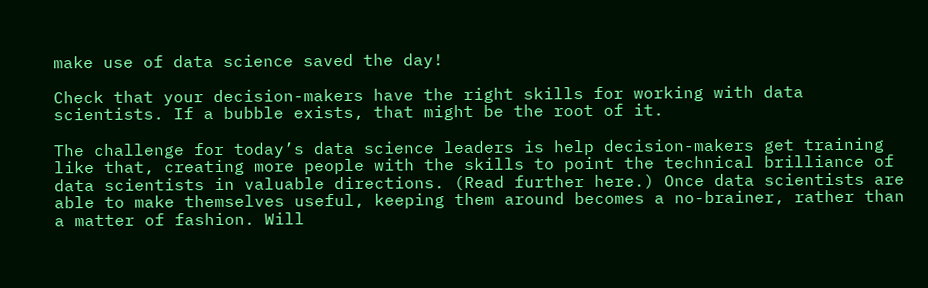make use of data science saved the day!

Check that your decision-makers have the right skills for working with data scientists. If a bubble exists, that might be the root of it.

The challenge for today’s data science leaders is help decision-makers get training like that, creating more people with the skills to point the technical brilliance of data scientists in valuable directions. (Read further here.) Once data scientists are able to make themselves useful, keeping them around becomes a no-brainer, rather than a matter of fashion. Will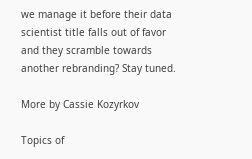we manage it before their data scientist title falls out of favor and they scramble towards another rebranding? Stay tuned.

More by Cassie Kozyrkov

Topics of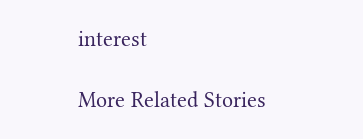interest

More Related Stories